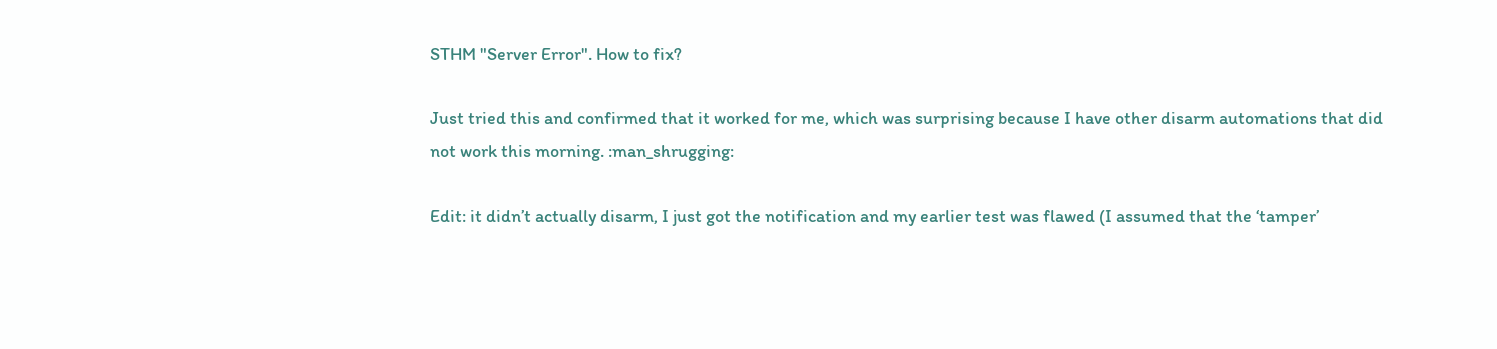STHM "Server Error". How to fix?

Just tried this and confirmed that it worked for me, which was surprising because I have other disarm automations that did not work this morning. :man_shrugging:

Edit: it didn’t actually disarm, I just got the notification and my earlier test was flawed (I assumed that the ‘tamper’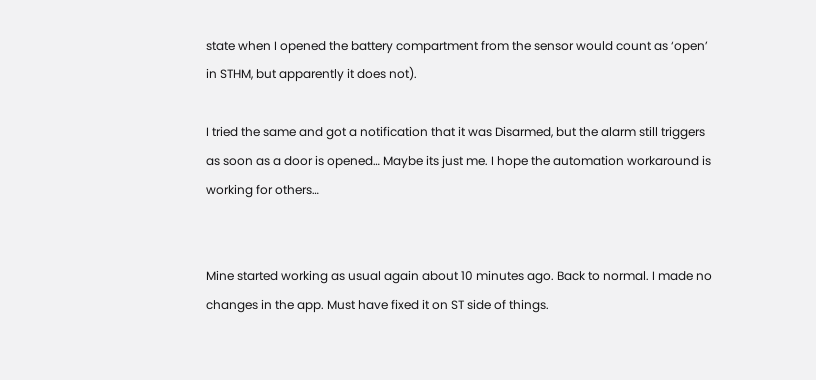state when I opened the battery compartment from the sensor would count as ‘open’ in STHM, but apparently it does not).

I tried the same and got a notification that it was Disarmed, but the alarm still triggers as soon as a door is opened… Maybe its just me. I hope the automation workaround is working for others…


Mine started working as usual again about 10 minutes ago. Back to normal. I made no changes in the app. Must have fixed it on ST side of things.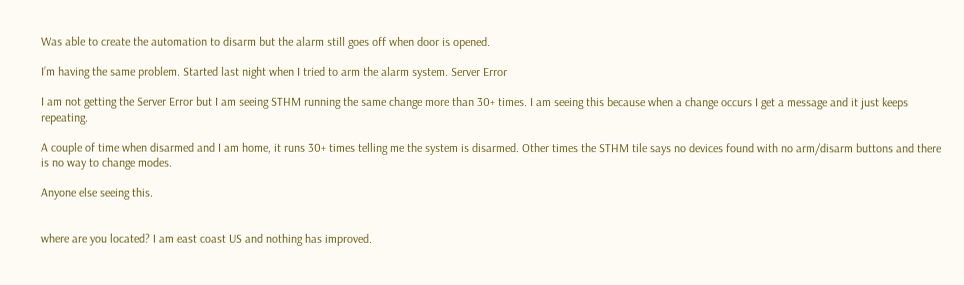Was able to create the automation to disarm but the alarm still goes off when door is opened.

I’m having the same problem. Started last night when I tried to arm the alarm system. Server Error

I am not getting the Server Error but I am seeing STHM running the same change more than 30+ times. I am seeing this because when a change occurs I get a message and it just keeps repeating.

A couple of time when disarmed and I am home, it runs 30+ times telling me the system is disarmed. Other times the STHM tile says no devices found with no arm/disarm buttons and there is no way to change modes.

Anyone else seeing this.


where are you located? I am east coast US and nothing has improved.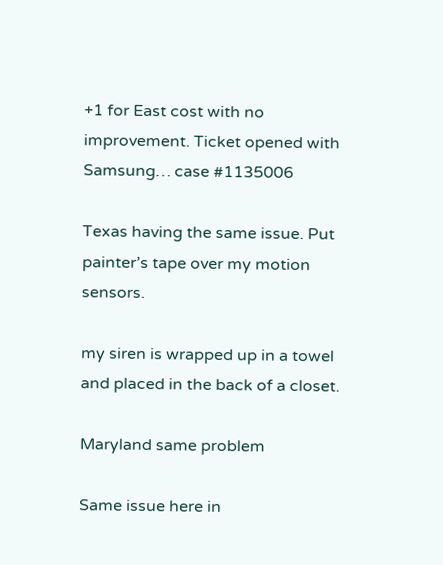+1 for East cost with no improvement. Ticket opened with Samsung… case #1135006

Texas having the same issue. Put painter’s tape over my motion sensors.

my siren is wrapped up in a towel and placed in the back of a closet.

Maryland same problem

Same issue here in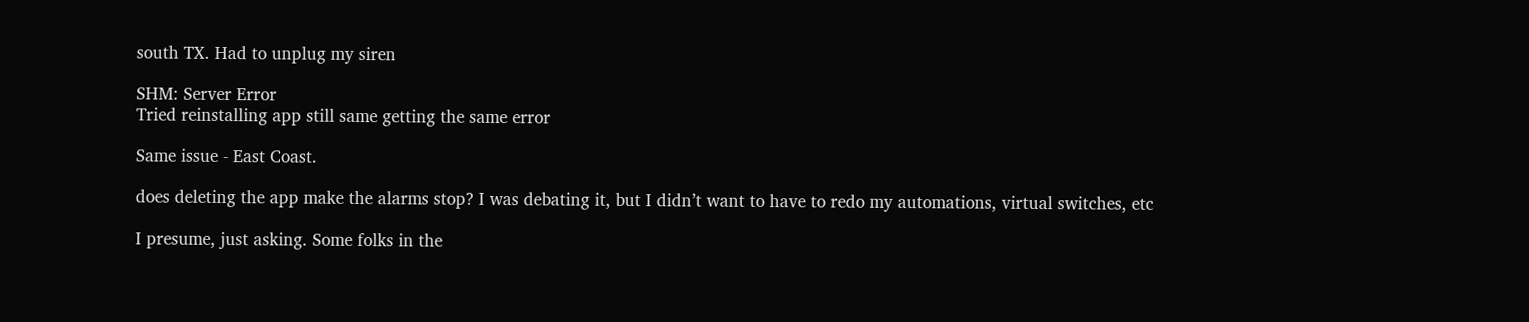south TX. Had to unplug my siren

SHM: Server Error
Tried reinstalling app still same getting the same error

Same issue - East Coast.

does deleting the app make the alarms stop? I was debating it, but I didn’t want to have to redo my automations, virtual switches, etc

I presume, just asking. Some folks in the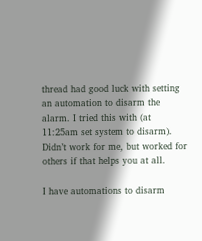thread had good luck with setting an automation to disarm the alarm. I tried this with (at 11:25am set system to disarm). Didn’t work for me, but worked for others if that helps you at all.

I have automations to disarm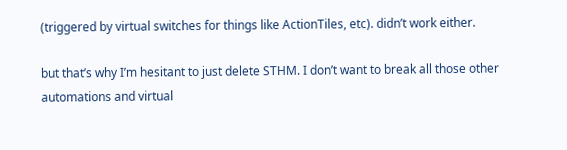(triggered by virtual switches for things like ActionTiles, etc). didn’t work either.

but that’s why I’m hesitant to just delete STHM. I don’t want to break all those other automations and virtual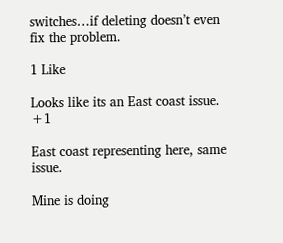switches…if deleting doesn’t even fix the problem.

1 Like

Looks like its an East coast issue. +1

East coast representing here, same issue.

Mine is doing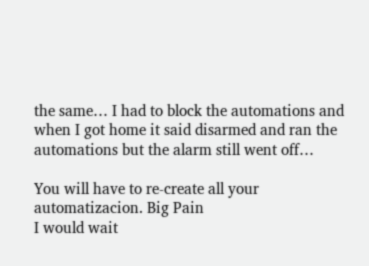the same… I had to block the automations and when I got home it said disarmed and ran the automations but the alarm still went off…

You will have to re-create all your automatizacion. Big Pain
I would wait